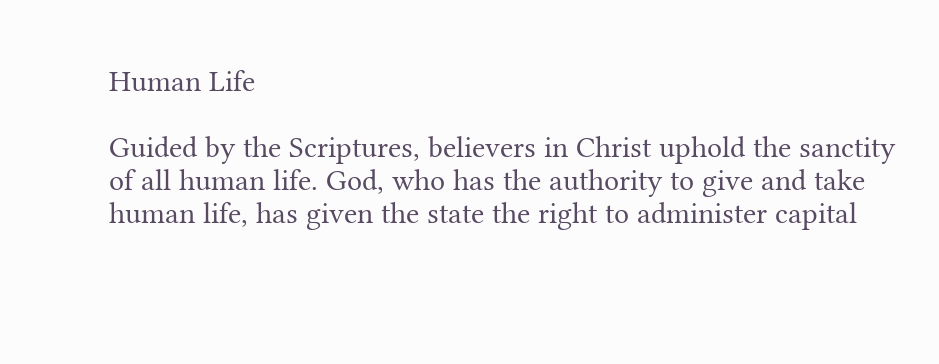Human Life

Guided by the Scriptures, believers in Christ uphold the sanctity of all human life. God, who has the authority to give and take human life, has given the state the right to administer capital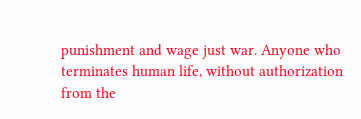punishment and wage just war. Anyone who terminates human life, without authorization from the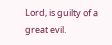Lord, is guilty of a great evil.